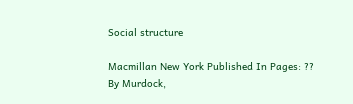Social structure

Macmillan New York Published In Pages: ??
By Murdock,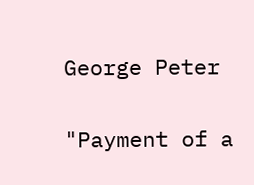George Peter


"Payment of a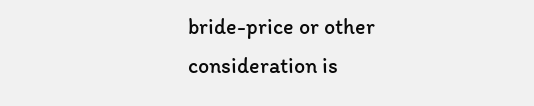bride-price or other consideration is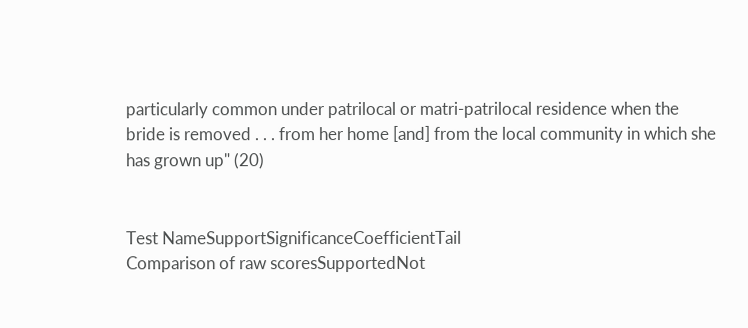particularly common under patrilocal or matri-patrilocal residence when the bride is removed . . . from her home [and] from the local community in which she has grown up" (20)


Test NameSupportSignificanceCoefficientTail
Comparison of raw scoresSupportedNot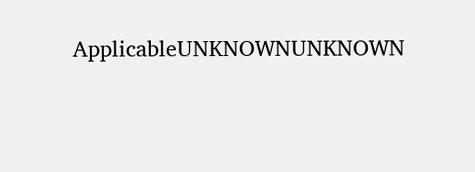ApplicableUNKNOWNUNKNOWN